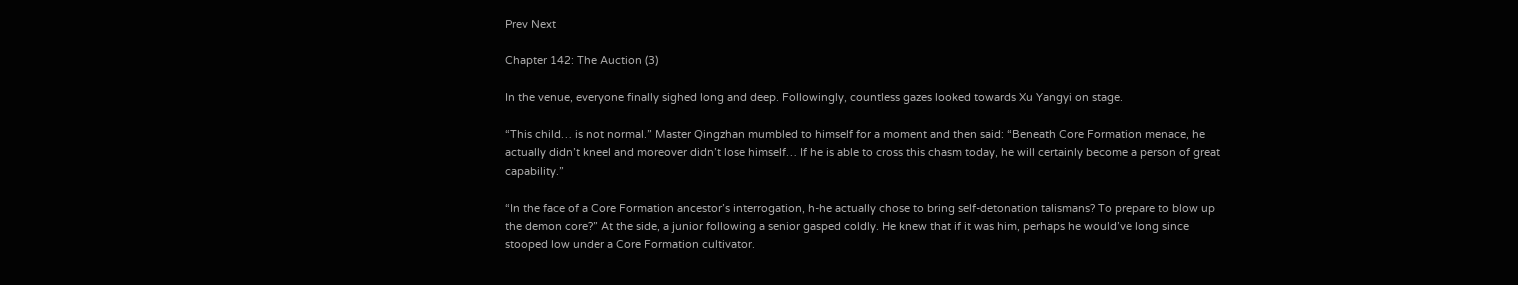Prev Next

Chapter 142: The Auction (3)

In the venue, everyone finally sighed long and deep. Followingly, countless gazes looked towards Xu Yangyi on stage.

“This child… is not normal.” Master Qingzhan mumbled to himself for a moment and then said: “Beneath Core Formation menace, he actually didn’t kneel and moreover didn’t lose himself… If he is able to cross this chasm today, he will certainly become a person of great capability.”

“In the face of a Core Formation ancestor’s interrogation, h-he actually chose to bring self-detonation talismans? To prepare to blow up the demon core?” At the side, a junior following a senior gasped coldly. He knew that if it was him, perhaps he would’ve long since stooped low under a Core Formation cultivator.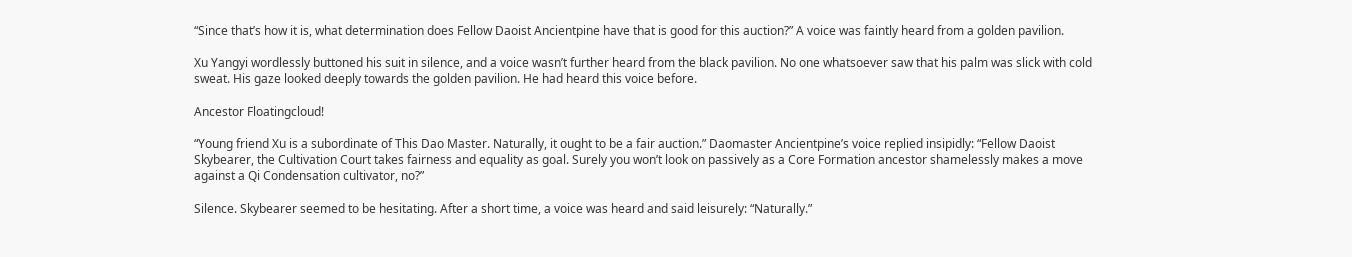“Since that’s how it is, what determination does Fellow Daoist Ancientpine have that is good for this auction?” A voice was faintly heard from a golden pavilion.

Xu Yangyi wordlessly buttoned his suit in silence, and a voice wasn’t further heard from the black pavilion. No one whatsoever saw that his palm was slick with cold sweat. His gaze looked deeply towards the golden pavilion. He had heard this voice before.

Ancestor Floatingcloud!

“Young friend Xu is a subordinate of This Dao Master. Naturally, it ought to be a fair auction.” Daomaster Ancientpine’s voice replied insipidly: “Fellow Daoist Skybearer, the Cultivation Court takes fairness and equality as goal. Surely you won’t look on passively as a Core Formation ancestor shamelessly makes a move against a Qi Condensation cultivator, no?”

Silence. Skybearer seemed to be hesitating. After a short time, a voice was heard and said leisurely: “Naturally.”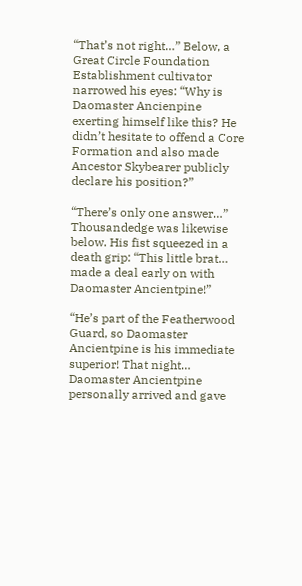“That’s not right…” Below, a Great Circle Foundation Establishment cultivator narrowed his eyes: “Why is Daomaster Ancienpine exerting himself like this? He didn’t hesitate to offend a Core Formation and also made Ancestor Skybearer publicly declare his position?”

“There’s only one answer…” Thousandedge was likewise below. His fist squeezed in a death grip: “This little brat… made a deal early on with Daomaster Ancientpine!”

“He’s part of the Featherwood Guard, so Daomaster Ancientpine is his immediate superior! That night… Daomaster Ancientpine personally arrived and gave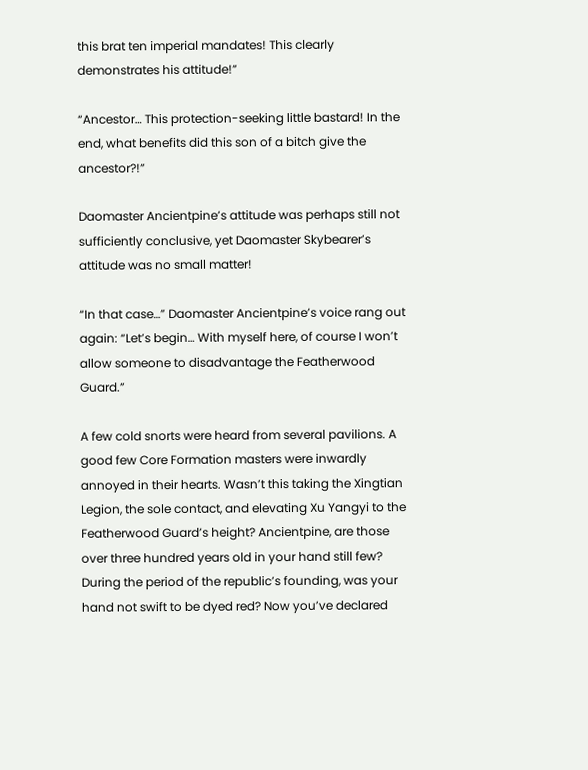this brat ten imperial mandates! This clearly demonstrates his attitude!”

“Ancestor… This protection-seeking little bastard! In the end, what benefits did this son of a bitch give the ancestor?!”

Daomaster Ancientpine’s attitude was perhaps still not sufficiently conclusive, yet Daomaster Skybearer’s attitude was no small matter!

“In that case…” Daomaster Ancientpine’s voice rang out again: “Let’s begin… With myself here, of course I won’t allow someone to disadvantage the Featherwood Guard.”

A few cold snorts were heard from several pavilions. A good few Core Formation masters were inwardly annoyed in their hearts. Wasn’t this taking the Xingtian Legion, the sole contact, and elevating Xu Yangyi to the Featherwood Guard’s height? Ancientpine, are those over three hundred years old in your hand still few? During the period of the republic’s founding, was your hand not swift to be dyed red? Now you’ve declared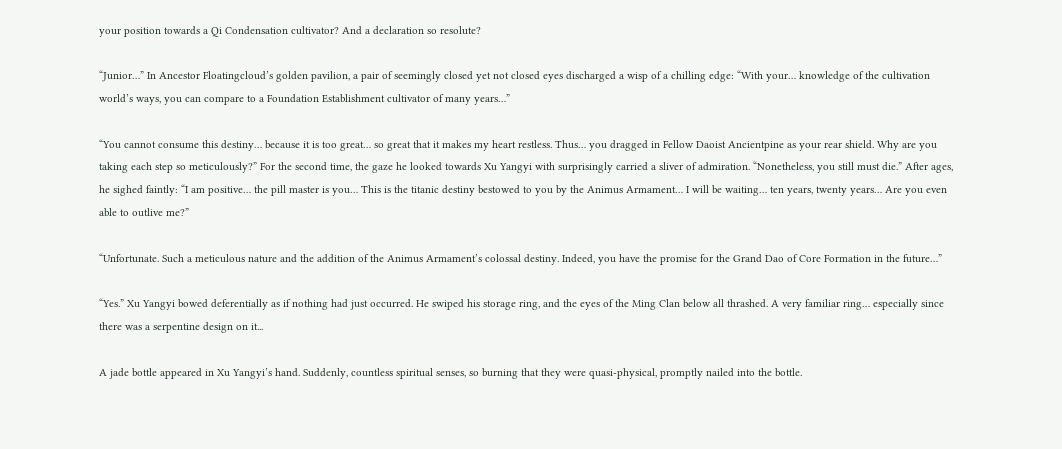your position towards a Qi Condensation cultivator? And a declaration so resolute?

“Junior…” In Ancestor Floatingcloud’s golden pavilion, a pair of seemingly closed yet not closed eyes discharged a wisp of a chilling edge: “With your… knowledge of the cultivation world’s ways, you can compare to a Foundation Establishment cultivator of many years…”

“You cannot consume this destiny… because it is too great… so great that it makes my heart restless. Thus… you dragged in Fellow Daoist Ancientpine as your rear shield. Why are you taking each step so meticulously?” For the second time, the gaze he looked towards Xu Yangyi with surprisingly carried a sliver of admiration. “Nonetheless, you still must die.” After ages, he sighed faintly: “I am positive… the pill master is you… This is the titanic destiny bestowed to you by the Animus Armament… I will be waiting… ten years, twenty years… Are you even able to outlive me?”

“Unfortunate. Such a meticulous nature and the addition of the Animus Armament’s colossal destiny. Indeed, you have the promise for the Grand Dao of Core Formation in the future…”

“Yes.” Xu Yangyi bowed deferentially as if nothing had just occurred. He swiped his storage ring, and the eyes of the Ming Clan below all thrashed. A very familiar ring… especially since there was a serpentine design on it...

A jade bottle appeared in Xu Yangyi’s hand. Suddenly, countless spiritual senses, so burning that they were quasi-physical, promptly nailed into the bottle.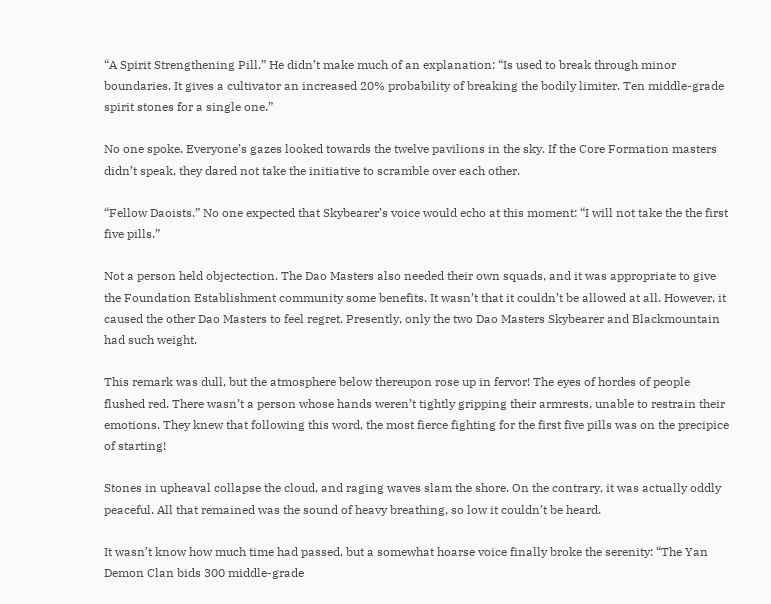“A Spirit Strengthening Pill.” He didn’t make much of an explanation: “Is used to break through minor boundaries. It gives a cultivator an increased 20% probability of breaking the bodily limiter. Ten middle-grade spirit stones for a single one.”

No one spoke. Everyone’s gazes looked towards the twelve pavilions in the sky. If the Core Formation masters didn’t speak, they dared not take the initiative to scramble over each other.

“Fellow Daoists.” No one expected that Skybearer’s voice would echo at this moment: “I will not take the the first five pills.”

Not a person held objectection. The Dao Masters also needed their own squads, and it was appropriate to give the Foundation Establishment community some benefits. It wasn’t that it couldn’t be allowed at all. However, it caused the other Dao Masters to feel regret. Presently, only the two Dao Masters Skybearer and Blackmountain had such weight.

This remark was dull, but the atmosphere below thereupon rose up in fervor! The eyes of hordes of people flushed red. There wasn’t a person whose hands weren’t tightly gripping their armrests, unable to restrain their emotions. They knew that following this word, the most fierce fighting for the first five pills was on the precipice of starting!

Stones in upheaval collapse the cloud, and raging waves slam the shore. On the contrary, it was actually oddly peaceful. All that remained was the sound of heavy breathing, so low it couldn’t be heard.

It wasn’t know how much time had passed, but a somewhat hoarse voice finally broke the serenity: “The Yan Demon Clan bids 300 middle-grade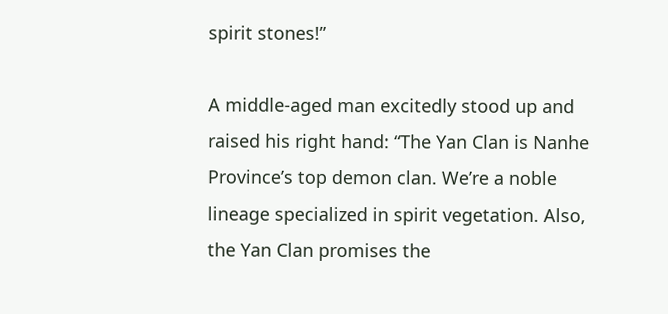spirit stones!”

A middle-aged man excitedly stood up and raised his right hand: “The Yan Clan is Nanhe Province’s top demon clan. We’re a noble lineage specialized in spirit vegetation. Also, the Yan Clan promises the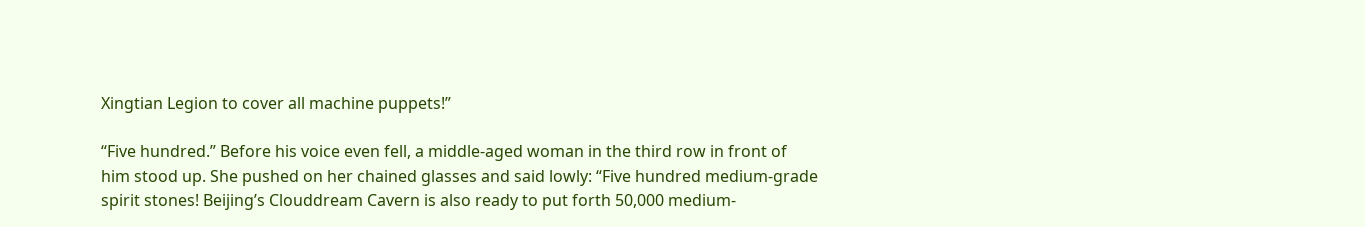Xingtian Legion to cover all machine puppets!”

“Five hundred.” Before his voice even fell, a middle-aged woman in the third row in front of him stood up. She pushed on her chained glasses and said lowly: “Five hundred medium-grade spirit stones! Beijing’s Clouddream Cavern is also ready to put forth 50,000 medium-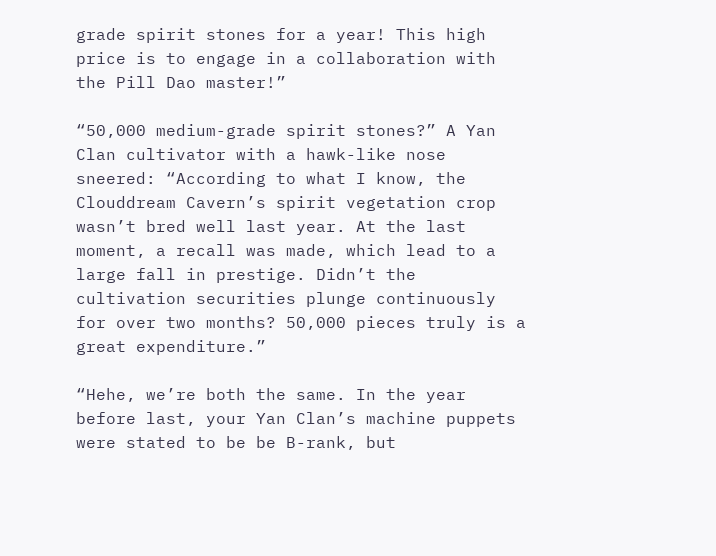grade spirit stones for a year! This high price is to engage in a collaboration with the Pill Dao master!”

“50,000 medium-grade spirit stones?” A Yan Clan cultivator with a hawk-like nose sneered: “According to what I know, the Clouddream Cavern’s spirit vegetation crop wasn’t bred well last year. At the last moment, a recall was made, which lead to a large fall in prestige. Didn’t the cultivation securities plunge continuously for over two months? 50,000 pieces truly is a great expenditure.”

“Hehe, we’re both the same. In the year before last, your Yan Clan’s machine puppets were stated to be be B-rank, but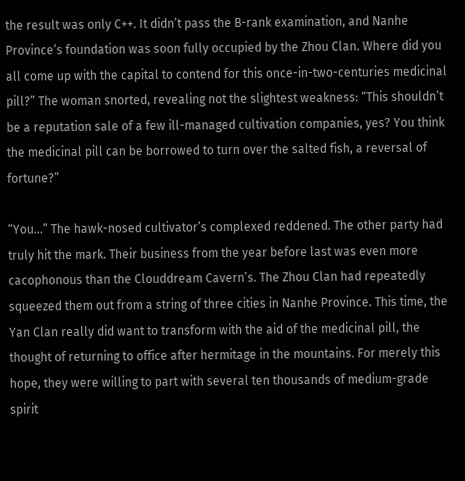the result was only C++. It didn’t pass the B-rank examination, and Nanhe Province’s foundation was soon fully occupied by the Zhou Clan. Where did you all come up with the capital to contend for this once-in-two-centuries medicinal pill?” The woman snorted, revealing not the slightest weakness: “This shouldn’t be a reputation sale of a few ill-managed cultivation companies, yes? You think the medicinal pill can be borrowed to turn over the salted fish, a reversal of fortune?”

“You…” The hawk-nosed cultivator’s complexed reddened. The other party had truly hit the mark. Their business from the year before last was even more cacophonous than the Clouddream Cavern’s. The Zhou Clan had repeatedly squeezed them out from a string of three cities in Nanhe Province. This time, the Yan Clan really did want to transform with the aid of the medicinal pill, the thought of returning to office after hermitage in the mountains. For merely this hope, they were willing to part with several ten thousands of medium-grade spirit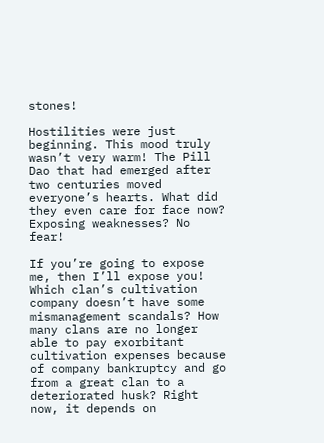stones!

Hostilities were just beginning. This mood truly wasn’t very warm! The Pill Dao that had emerged after two centuries moved everyone’s hearts. What did they even care for face now? Exposing weaknesses? No fear!

If you’re going to expose me, then I’ll expose you! Which clan’s cultivation company doesn’t have some mismanagement scandals? How many clans are no longer able to pay exorbitant cultivation expenses because of company bankruptcy and go from a great clan to a deteriorated husk? Right now, it depends on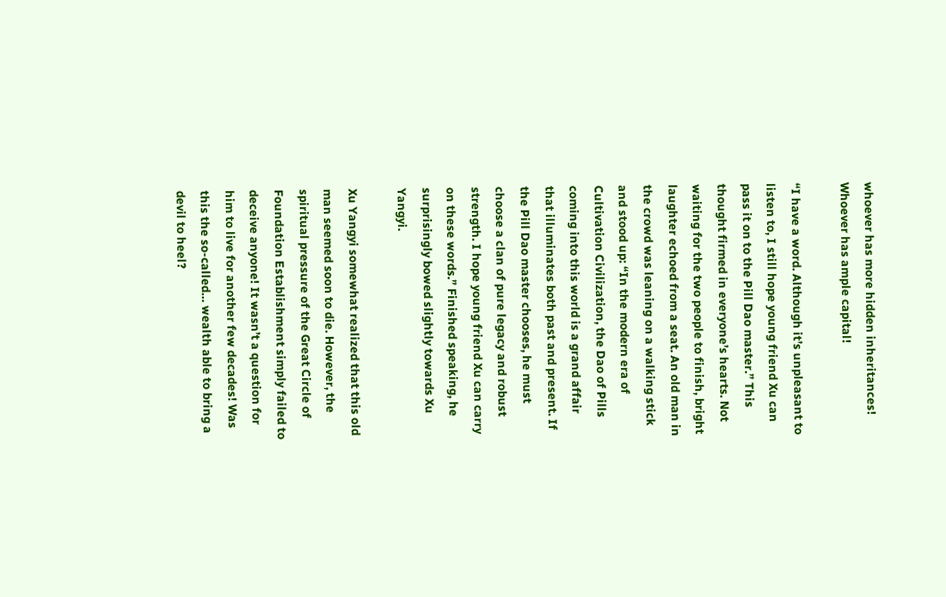whoever has more hidden inheritances! Whoever has ample capital!

“I have a word. Although it’s unpleasant to listen to, I still hope young friend Xu can pass it on to the Pill Dao master.” This thought firmed in everyone’s hearts. Not waiting for the two people to finish, bright laughter echoed from a seat. An old man in the crowd was leaning on a walking stick and stood up: “In the modern era of Cultivation Civilization, the Dao of Pills coming into this world is a grand affair that illuminates both past and present. If the Pill Dao master chooses, he must choose a clan of pure legacy and robust strength. I hope young friend Xu can carry on these words.” Finished speaking, he surprisingly bowed slightly towards Xu Yangyi.

Xu Yangyi somewhat realized that this old man seemed soon to die. However, the spiritual pressure of the Great Circle of Foundation Establishment simply failed to deceive anyone! It wasn’t a question for him to live for another few decades! Was this the so-called… wealth able to bring a devil to heel?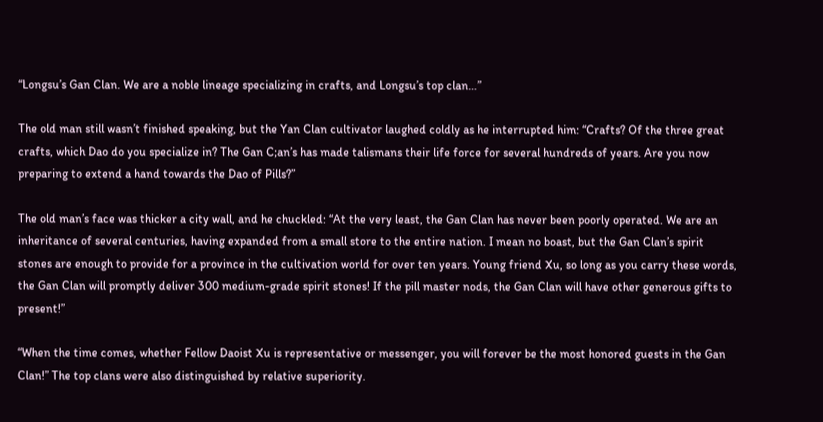“Longsu’s Gan Clan. We are a noble lineage specializing in crafts, and Longsu’s top clan…”

The old man still wasn’t finished speaking, but the Yan Clan cultivator laughed coldly as he interrupted him: “Crafts? Of the three great crafts, which Dao do you specialize in? The Gan C;an’s has made talismans their life force for several hundreds of years. Are you now preparing to extend a hand towards the Dao of Pills?”

The old man’s face was thicker a city wall, and he chuckled: “At the very least, the Gan Clan has never been poorly operated. We are an inheritance of several centuries, having expanded from a small store to the entire nation. I mean no boast, but the Gan Clan’s spirit stones are enough to provide for a province in the cultivation world for over ten years. Young friend Xu, so long as you carry these words, the Gan Clan will promptly deliver 300 medium-grade spirit stones! If the pill master nods, the Gan Clan will have other generous gifts to present!”

“When the time comes, whether Fellow Daoist Xu is representative or messenger, you will forever be the most honored guests in the Gan Clan!” The top clans were also distinguished by relative superiority.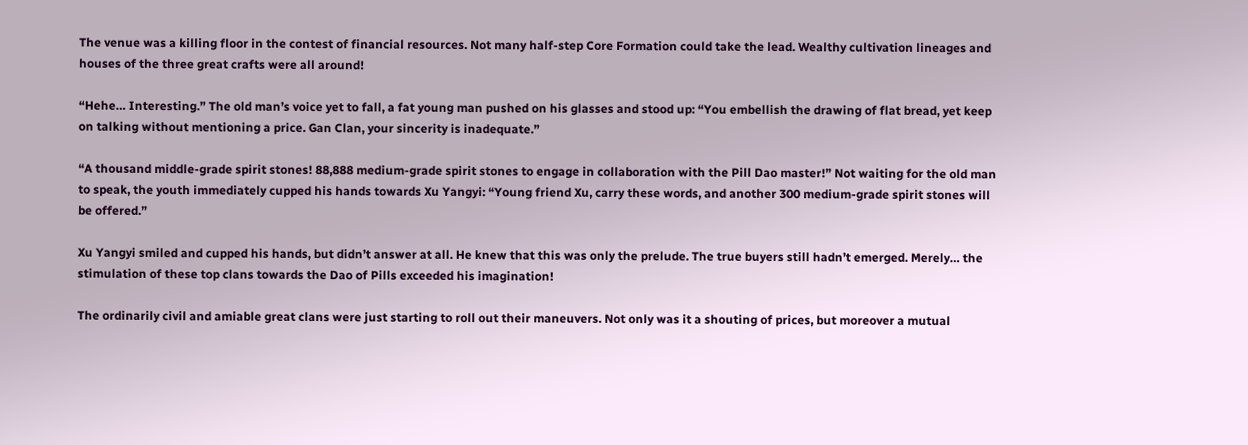The venue was a killing floor in the contest of financial resources. Not many half-step Core Formation could take the lead. Wealthy cultivation lineages and houses of the three great crafts were all around!

“Hehe… Interesting.” The old man’s voice yet to fall, a fat young man pushed on his glasses and stood up: “You embellish the drawing of flat bread, yet keep on talking without mentioning a price. Gan Clan, your sincerity is inadequate.”

“A thousand middle-grade spirit stones! 88,888 medium-grade spirit stones to engage in collaboration with the Pill Dao master!” Not waiting for the old man to speak, the youth immediately cupped his hands towards Xu Yangyi: “Young friend Xu, carry these words, and another 300 medium-grade spirit stones will be offered.”

Xu Yangyi smiled and cupped his hands, but didn’t answer at all. He knew that this was only the prelude. The true buyers still hadn’t emerged. Merely… the stimulation of these top clans towards the Dao of Pills exceeded his imagination!

The ordinarily civil and amiable great clans were just starting to roll out their maneuvers. Not only was it a shouting of prices, but moreover a mutual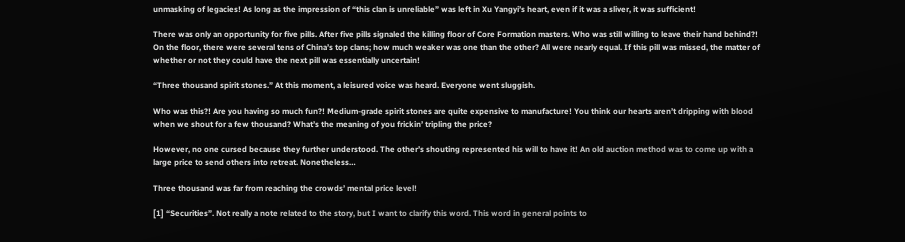unmasking of legacies! As long as the impression of “this clan is unreliable” was left in Xu Yangyi’s heart, even if it was a sliver, it was sufficient!

There was only an opportunity for five pills. After five pills signaled the killing floor of Core Formation masters. Who was still willing to leave their hand behind?! On the floor, there were several tens of China’s top clans; how much weaker was one than the other? All were nearly equal. If this pill was missed, the matter of whether or not they could have the next pill was essentially uncertain!

“Three thousand spirit stones.” At this moment, a leisured voice was heard. Everyone went sluggish.

Who was this?! Are you having so much fun?! Medium-grade spirit stones are quite expensive to manufacture! You think our hearts aren’t dripping with blood when we shout for a few thousand? What’s the meaning of you frickin’ tripling the price?

However, no one cursed because they further understood. The other’s shouting represented his will to have it! An old auction method was to come up with a large price to send others into retreat. Nonetheless…

Three thousand was far from reaching the crowds’ mental price level!

[1] “Securities”. Not really a note related to the story, but I want to clarify this word. This word in general points to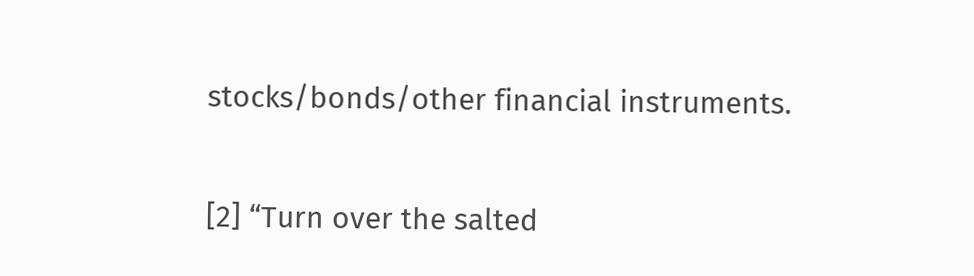stocks/bonds/other financial instruments.

[2] “Turn over the salted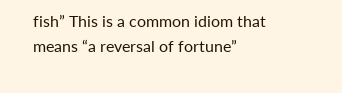fish” This is a common idiom that means “a reversal of fortune”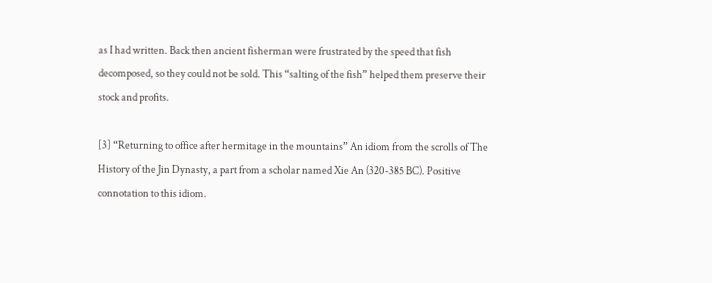as I had written. Back then ancient fisherman were frustrated by the speed that fish decomposed, so they could not be sold. This “salting of the fish” helped them preserve their stock and profits.

[3] “Returning to office after hermitage in the mountains” An idiom from the scrolls of The History of the Jin Dynasty, a part from a scholar named Xie An (320-385 BC). Positive connotation to this idiom.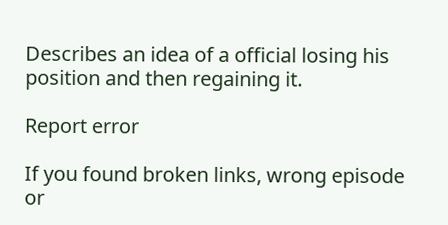Describes an idea of a official losing his position and then regaining it.

Report error

If you found broken links, wrong episode or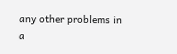any other problems in a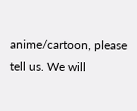anime/cartoon, please tell us. We will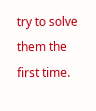try to solve them the first time.